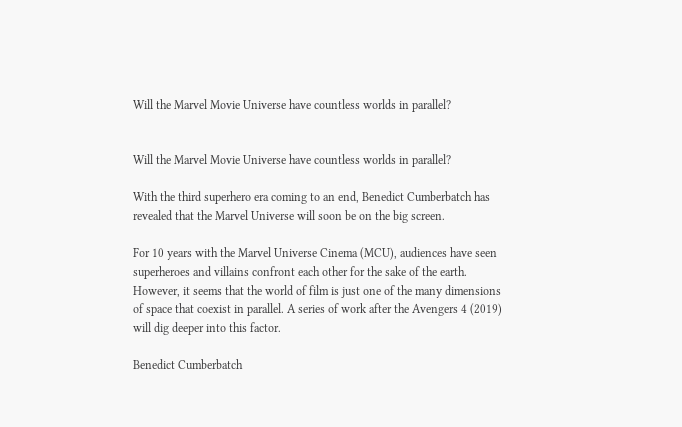Will the Marvel Movie Universe have countless worlds in parallel?


Will the Marvel Movie Universe have countless worlds in parallel?

With the third superhero era coming to an end, Benedict Cumberbatch has revealed that the Marvel Universe will soon be on the big screen.

For 10 years with the Marvel Universe Cinema (MCU), audiences have seen superheroes and villains confront each other for the sake of the earth. However, it seems that the world of film is just one of the many dimensions of space that coexist in parallel. A series of work after the Avengers 4 (2019) will dig deeper into this factor.

Benedict Cumberbatch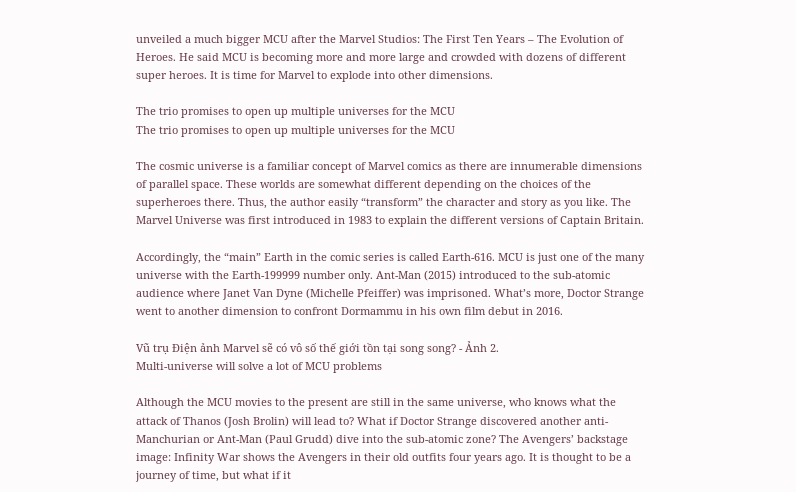unveiled a much bigger MCU after the Marvel Studios: The First Ten Years – The Evolution of Heroes. He said MCU is becoming more and more large and crowded with dozens of different super heroes. It is time for Marvel to explode into other dimensions.

The trio promises to open up multiple universes for the MCU
The trio promises to open up multiple universes for the MCU

The cosmic universe is a familiar concept of Marvel comics as there are innumerable dimensions of parallel space. These worlds are somewhat different depending on the choices of the superheroes there. Thus, the author easily “transform” the character and story as you like. The Marvel Universe was first introduced in 1983 to explain the different versions of Captain Britain.

Accordingly, the “main” Earth in the comic series is called Earth-616. MCU is just one of the many universe with the Earth-199999 number only. Ant-Man (2015) introduced to the sub-atomic audience where Janet Van Dyne (Michelle Pfeiffer) was imprisoned. What’s more, Doctor Strange went to another dimension to confront Dormammu in his own film debut in 2016.

Vũ trụ Điện ảnh Marvel sẽ có vô số thế giới tồn tại song song? - Ảnh 2.
Multi-universe will solve a lot of MCU problems

Although the MCU movies to the present are still in the same universe, who knows what the attack of Thanos (Josh Brolin) will lead to? What if Doctor Strange discovered another anti-Manchurian or Ant-Man (Paul Grudd) dive into the sub-atomic zone? The Avengers’ backstage image: Infinity War shows the Avengers in their old outfits four years ago. It is thought to be a journey of time, but what if it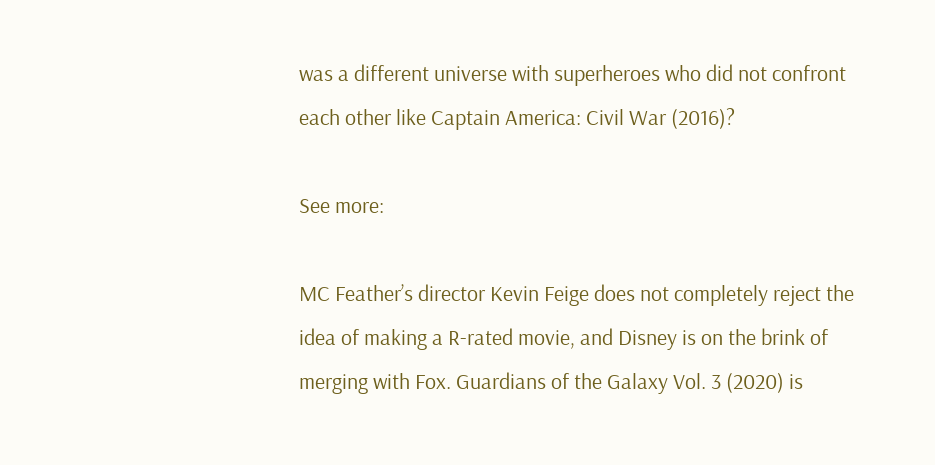was a different universe with superheroes who did not confront each other like Captain America: Civil War (2016)?

See more:

MC Feather’s director Kevin Feige does not completely reject the idea of making a R-rated movie, and Disney is on the brink of merging with Fox. Guardians of the Galaxy Vol. 3 (2020) is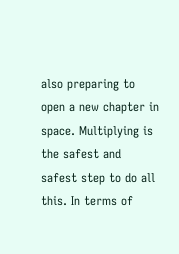also preparing to open a new chapter in space. Multiplying is the safest and safest step to do all this. In terms of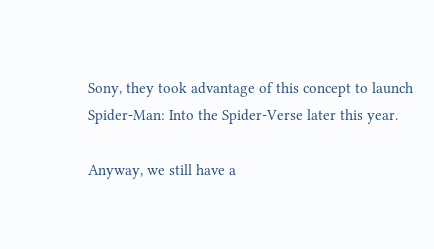Sony, they took advantage of this concept to launch Spider-Man: Into the Spider-Verse later this year.

Anyway, we still have a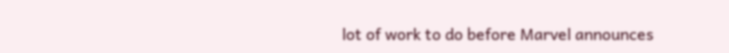lot of work to do before Marvel announces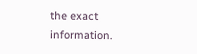the exact information.